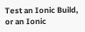Test an Ionic Build, or an Ionic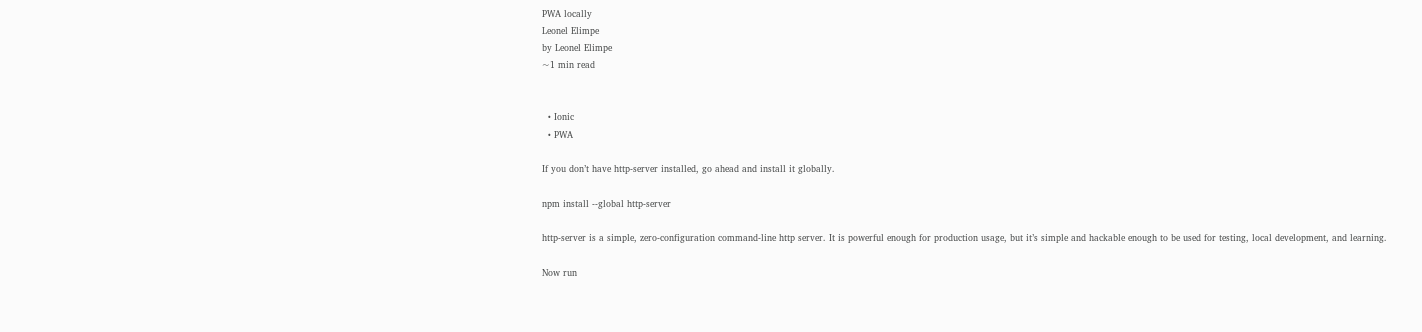PWA locally
Leonel Elimpe
by Leonel Elimpe
~1 min read


  • Ionic
  • PWA

If you don’t have http-server installed, go ahead and install it globally.

npm install --global http-server

http-server is a simple, zero-configuration command-line http server. It is powerful enough for production usage, but it’s simple and hackable enough to be used for testing, local development, and learning.

Now run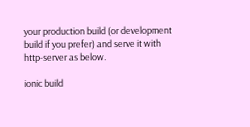your production build (or development build if you prefer) and serve it with http-server as below.

ionic build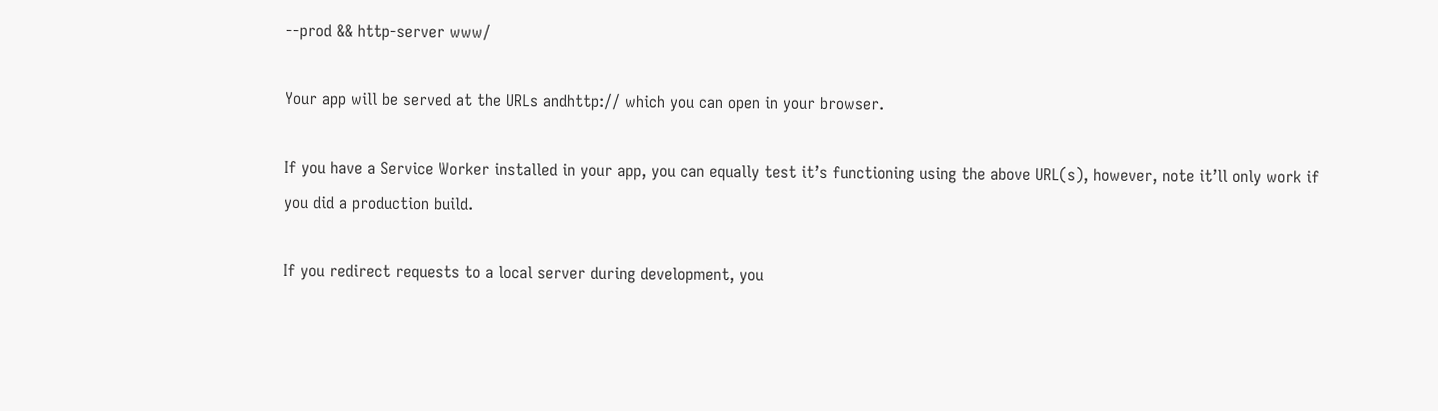--prod && http-server www/

Your app will be served at the URLs andhttp:// which you can open in your browser.

If you have a Service Worker installed in your app, you can equally test it’s functioning using the above URL(s), however, note it’ll only work if you did a production build.

If you redirect requests to a local server during development, you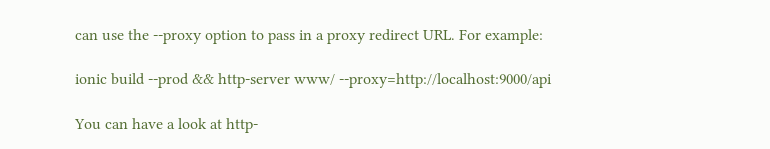can use the --proxy option to pass in a proxy redirect URL. For example:

ionic build --prod && http-server www/ --proxy=http://localhost:9000/api

You can have a look at http-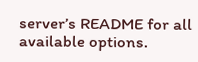server’s README for all available options.